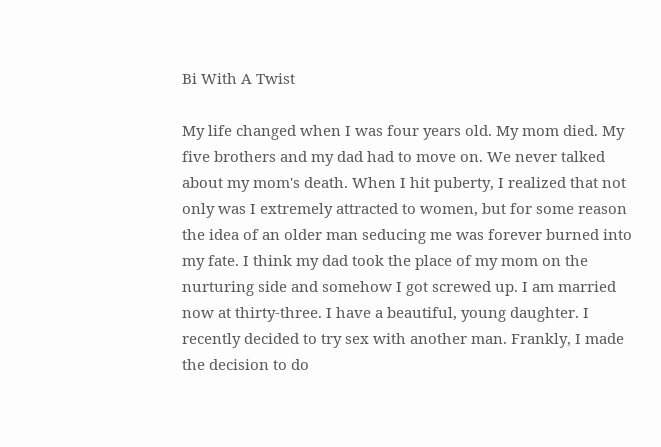Bi With A Twist

My life changed when I was four years old. My mom died. My five brothers and my dad had to move on. We never talked about my mom's death. When I hit puberty, I realized that not only was I extremely attracted to women, but for some reason the idea of an older man seducing me was forever burned into my fate. I think my dad took the place of my mom on the nurturing side and somehow I got screwed up. I am married now at thirty-three. I have a beautiful, young daughter. I recently decided to try sex with another man. Frankly, I made the decision to do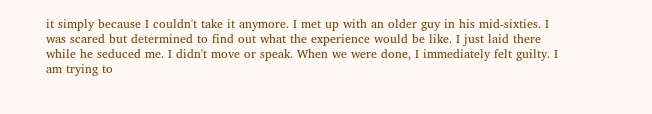it simply because I couldn't take it anymore. I met up with an older guy in his mid-sixties. I was scared but determined to find out what the experience would be like. I just laid there while he seduced me. I didn't move or speak. When we were done, I immediately felt guilty. I am trying to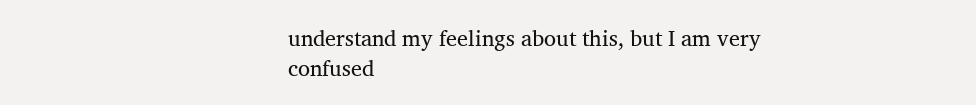understand my feelings about this, but I am very confused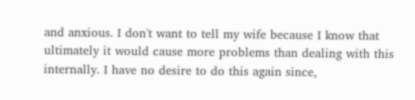and anxious. I don't want to tell my wife because I know that ultimately it would cause more problems than dealing with this internally. I have no desire to do this again since,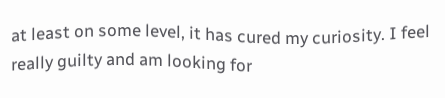at least on some level, it has cured my curiosity. I feel really guilty and am looking for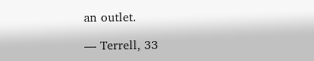an outlet.

— Terrell, 33